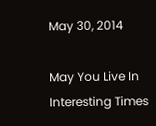May 30, 2014

May You Live In Interesting Times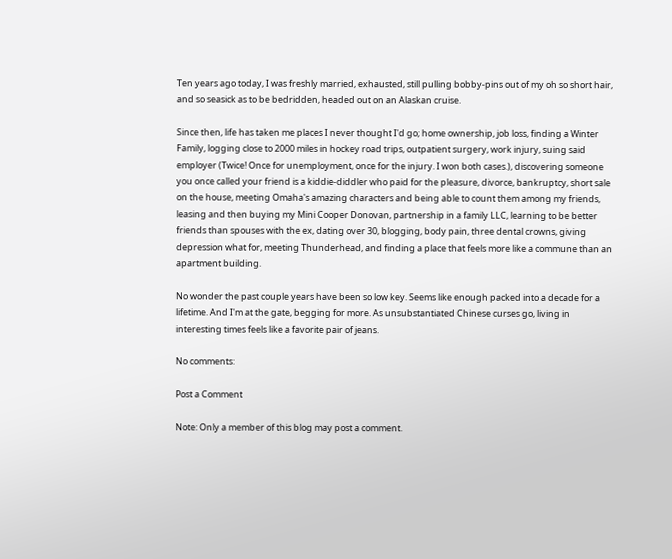Ten years ago today, I was freshly married, exhausted, still pulling bobby-pins out of my oh so short hair, and so seasick as to be bedridden, headed out on an Alaskan cruise.

Since then, life has taken me places I never thought I'd go; home ownership, job loss, finding a Winter Family, logging close to 2000 miles in hockey road trips, outpatient surgery, work injury, suing said employer (Twice! Once for unemployment, once for the injury. I won both cases.), discovering someone you once called your friend is a kiddie-diddler who paid for the pleasure, divorce, bankruptcy, short sale on the house, meeting Omaha's amazing characters and being able to count them among my friends, leasing and then buying my Mini Cooper Donovan, partnership in a family LLC, learning to be better friends than spouses with the ex, dating over 30, blogging, body pain, three dental crowns, giving depression what for, meeting Thunderhead, and finding a place that feels more like a commune than an apartment building.

No wonder the past couple years have been so low key. Seems like enough packed into a decade for a lifetime. And I'm at the gate, begging for more. As unsubstantiated Chinese curses go, living in interesting times feels like a favorite pair of jeans.

No comments:

Post a Comment

Note: Only a member of this blog may post a comment.